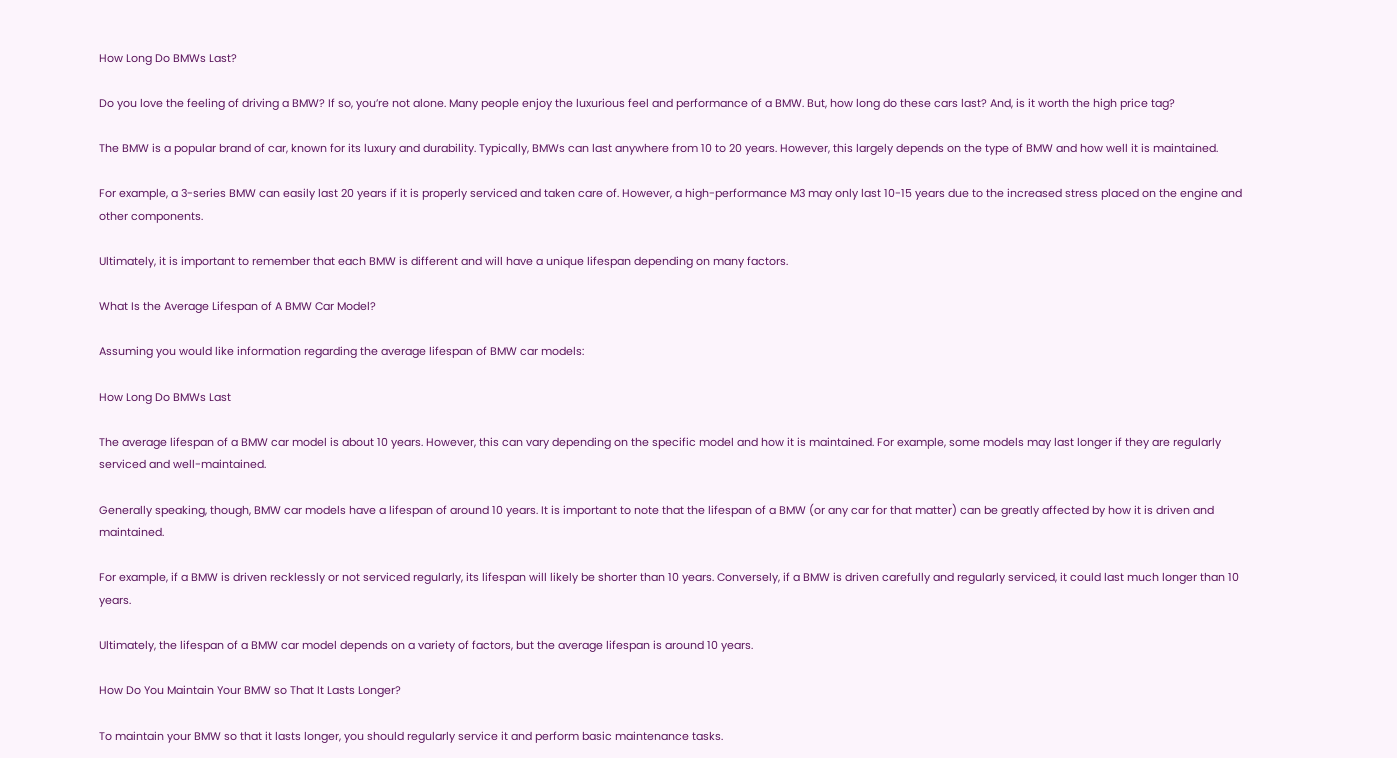How Long Do BMWs Last?

Do you love the feeling of driving a BMW? If so, you’re not alone. Many people enjoy the luxurious feel and performance of a BMW. But, how long do these cars last? And, is it worth the high price tag?

The BMW is a popular brand of car, known for its luxury and durability. Typically, BMWs can last anywhere from 10 to 20 years. However, this largely depends on the type of BMW and how well it is maintained.

For example, a 3-series BMW can easily last 20 years if it is properly serviced and taken care of. However, a high-performance M3 may only last 10-15 years due to the increased stress placed on the engine and other components.

Ultimately, it is important to remember that each BMW is different and will have a unique lifespan depending on many factors.

What Is the Average Lifespan of A BMW Car Model?

Assuming you would like information regarding the average lifespan of BMW car models:

How Long Do BMWs Last

The average lifespan of a BMW car model is about 10 years. However, this can vary depending on the specific model and how it is maintained. For example, some models may last longer if they are regularly serviced and well-maintained.

Generally speaking, though, BMW car models have a lifespan of around 10 years. It is important to note that the lifespan of a BMW (or any car for that matter) can be greatly affected by how it is driven and maintained.

For example, if a BMW is driven recklessly or not serviced regularly, its lifespan will likely be shorter than 10 years. Conversely, if a BMW is driven carefully and regularly serviced, it could last much longer than 10 years.

Ultimately, the lifespan of a BMW car model depends on a variety of factors, but the average lifespan is around 10 years.

How Do You Maintain Your BMW so That It Lasts Longer?

To maintain your BMW so that it lasts longer, you should regularly service it and perform basic maintenance tasks.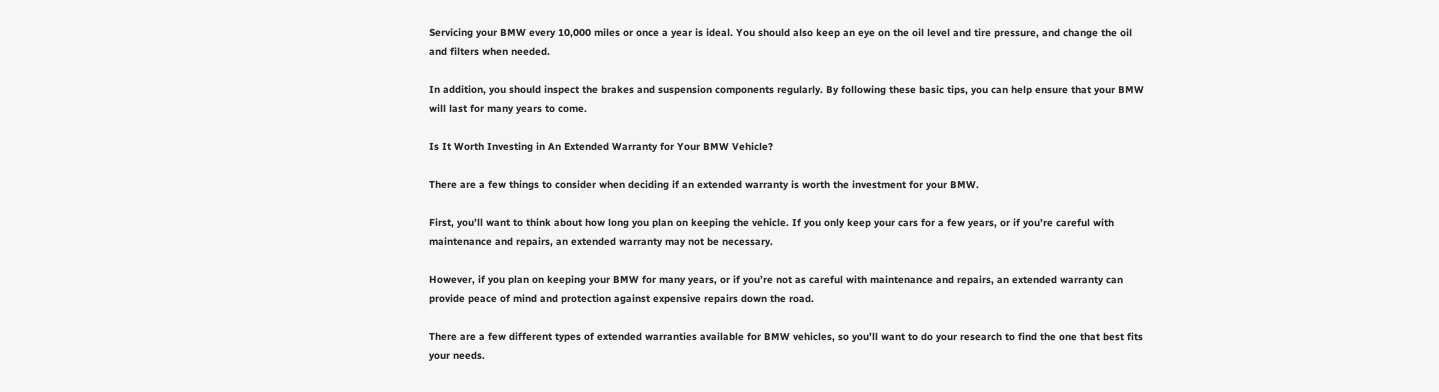Servicing your BMW every 10,000 miles or once a year is ideal. You should also keep an eye on the oil level and tire pressure, and change the oil and filters when needed.

In addition, you should inspect the brakes and suspension components regularly. By following these basic tips, you can help ensure that your BMW will last for many years to come.

Is It Worth Investing in An Extended Warranty for Your BMW Vehicle?

There are a few things to consider when deciding if an extended warranty is worth the investment for your BMW.

First, you’ll want to think about how long you plan on keeping the vehicle. If you only keep your cars for a few years, or if you’re careful with maintenance and repairs, an extended warranty may not be necessary.

However, if you plan on keeping your BMW for many years, or if you’re not as careful with maintenance and repairs, an extended warranty can provide peace of mind and protection against expensive repairs down the road.

There are a few different types of extended warranties available for BMW vehicles, so you’ll want to do your research to find the one that best fits your needs.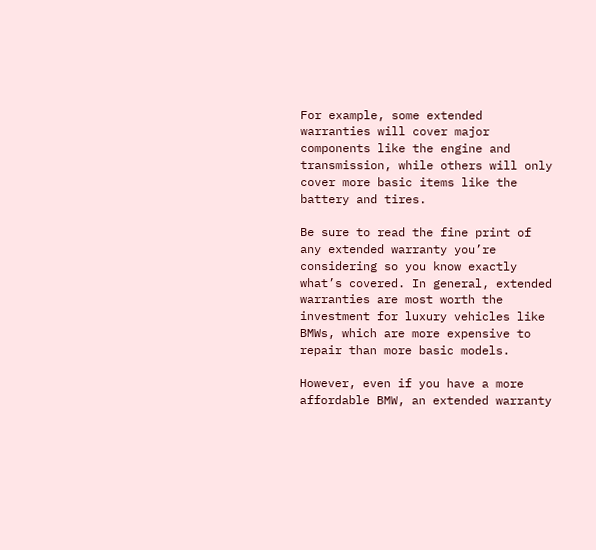For example, some extended warranties will cover major components like the engine and transmission, while others will only cover more basic items like the battery and tires.

Be sure to read the fine print of any extended warranty you’re considering so you know exactly what’s covered. In general, extended warranties are most worth the investment for luxury vehicles like BMWs, which are more expensive to repair than more basic models.

However, even if you have a more affordable BMW, an extended warranty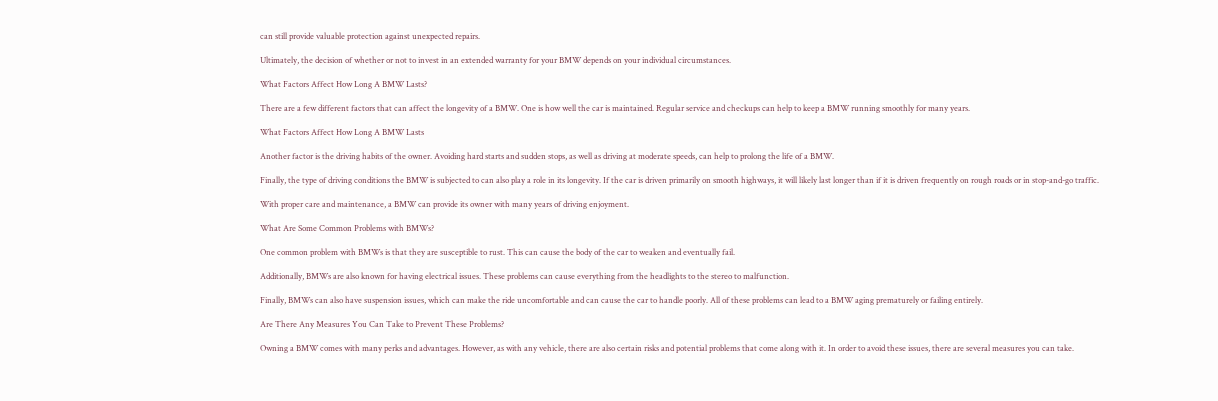can still provide valuable protection against unexpected repairs.

Ultimately, the decision of whether or not to invest in an extended warranty for your BMW depends on your individual circumstances.

What Factors Affect How Long A BMW Lasts?

There are a few different factors that can affect the longevity of a BMW. One is how well the car is maintained. Regular service and checkups can help to keep a BMW running smoothly for many years.

What Factors Affect How Long A BMW Lasts

Another factor is the driving habits of the owner. Avoiding hard starts and sudden stops, as well as driving at moderate speeds, can help to prolong the life of a BMW.

Finally, the type of driving conditions the BMW is subjected to can also play a role in its longevity. If the car is driven primarily on smooth highways, it will likely last longer than if it is driven frequently on rough roads or in stop-and-go traffic.

With proper care and maintenance, a BMW can provide its owner with many years of driving enjoyment.

What Are Some Common Problems with BMWs?

One common problem with BMWs is that they are susceptible to rust. This can cause the body of the car to weaken and eventually fail.

Additionally, BMWs are also known for having electrical issues. These problems can cause everything from the headlights to the stereo to malfunction.

Finally, BMWs can also have suspension issues, which can make the ride uncomfortable and can cause the car to handle poorly. All of these problems can lead to a BMW aging prematurely or failing entirely.

Are There Any Measures You Can Take to Prevent These Problems?

Owning a BMW comes with many perks and advantages. However, as with any vehicle, there are also certain risks and potential problems that come along with it. In order to avoid these issues, there are several measures you can take.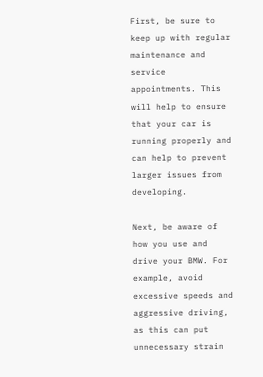First, be sure to keep up with regular maintenance and service appointments. This will help to ensure that your car is running properly and can help to prevent larger issues from developing.

Next, be aware of how you use and drive your BMW. For example, avoid excessive speeds and aggressive driving, as this can put unnecessary strain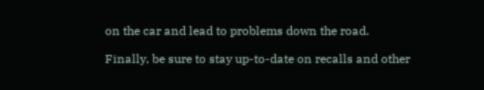on the car and lead to problems down the road.

Finally, be sure to stay up-to-date on recalls and other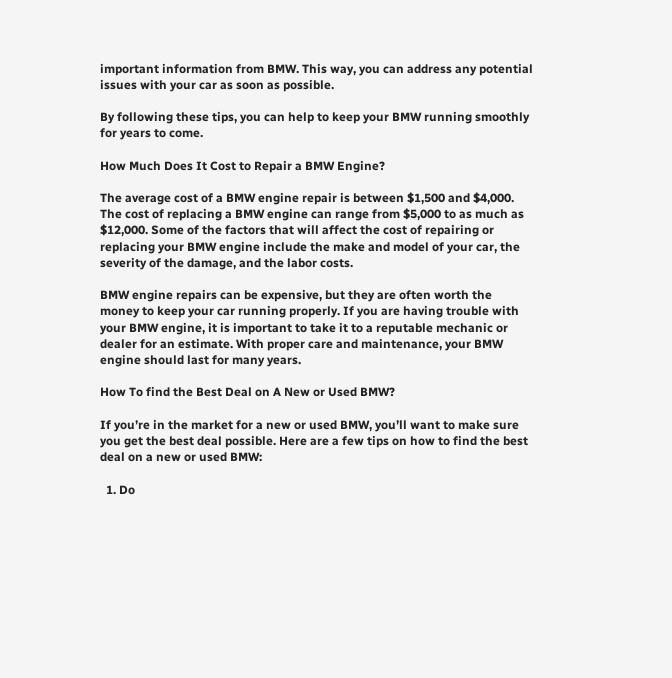important information from BMW. This way, you can address any potential issues with your car as soon as possible.

By following these tips, you can help to keep your BMW running smoothly for years to come.

How Much Does It Cost to Repair a BMW Engine?

The average cost of a BMW engine repair is between $1,500 and $4,000. The cost of replacing a BMW engine can range from $5,000 to as much as $12,000. Some of the factors that will affect the cost of repairing or replacing your BMW engine include the make and model of your car, the severity of the damage, and the labor costs.

BMW engine repairs can be expensive, but they are often worth the money to keep your car running properly. If you are having trouble with your BMW engine, it is important to take it to a reputable mechanic or dealer for an estimate. With proper care and maintenance, your BMW engine should last for many years.

How To find the Best Deal on A New or Used BMW?

If you’re in the market for a new or used BMW, you’ll want to make sure you get the best deal possible. Here are a few tips on how to find the best deal on a new or used BMW:

  1. Do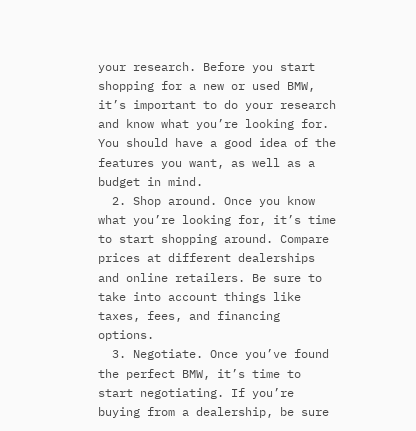your research. Before you start shopping for a new or used BMW, it’s important to do your research and know what you’re looking for. You should have a good idea of the features you want, as well as a budget in mind.
  2. Shop around. Once you know what you’re looking for, it’s time to start shopping around. Compare prices at different dealerships and online retailers. Be sure to take into account things like taxes, fees, and financing options.
  3. Negotiate. Once you’ve found the perfect BMW, it’s time to start negotiating. If you’re buying from a dealership, be sure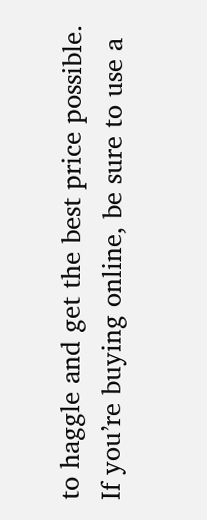to haggle and get the best price possible. If you’re buying online, be sure to use a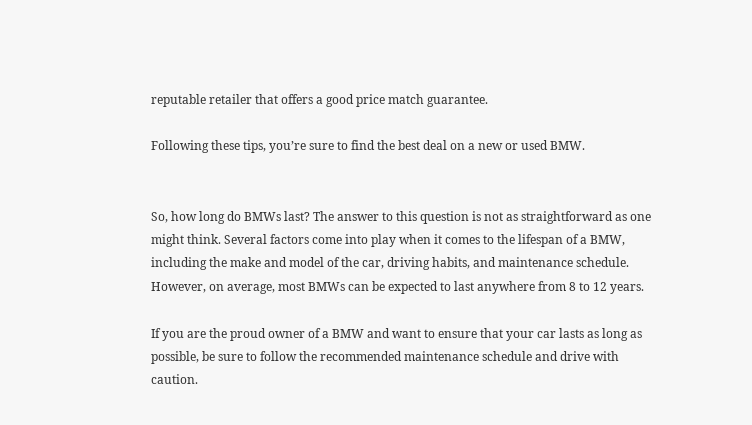reputable retailer that offers a good price match guarantee.

Following these tips, you’re sure to find the best deal on a new or used BMW.


So, how long do BMWs last? The answer to this question is not as straightforward as one might think. Several factors come into play when it comes to the lifespan of a BMW, including the make and model of the car, driving habits, and maintenance schedule. However, on average, most BMWs can be expected to last anywhere from 8 to 12 years.

If you are the proud owner of a BMW and want to ensure that your car lasts as long as possible, be sure to follow the recommended maintenance schedule and drive with caution.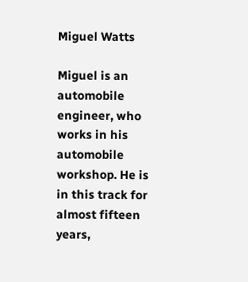Miguel Watts

Miguel is an automobile engineer, who works in his automobile workshop. He is in this track for almost fifteen years,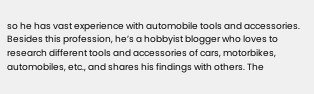so he has vast experience with automobile tools and accessories. Besides this profession, he’s a hobbyist blogger who loves to research different tools and accessories of cars, motorbikes, automobiles, etc., and shares his findings with others. The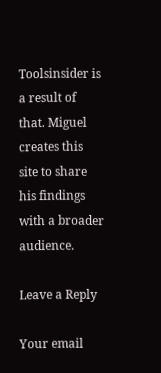Toolsinsider is a result of that. Miguel creates this site to share his findings with a broader audience.

Leave a Reply

Your email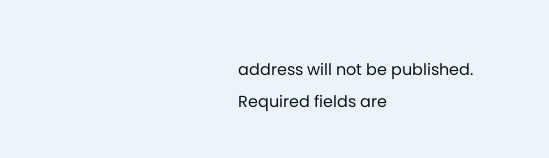address will not be published. Required fields are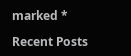marked *

Recent Posts